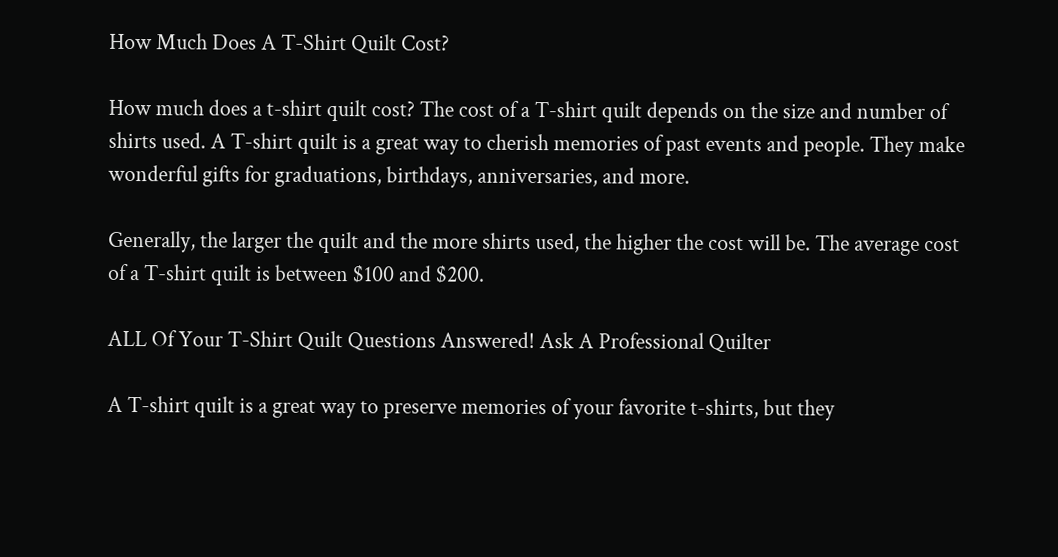How Much Does A T-Shirt Quilt Cost?

How much does a t-shirt quilt cost? The cost of a T-shirt quilt depends on the size and number of shirts used. A T-shirt quilt is a great way to cherish memories of past events and people. They make wonderful gifts for graduations, birthdays, anniversaries, and more.

Generally, the larger the quilt and the more shirts used, the higher the cost will be. The average cost of a T-shirt quilt is between $100 and $200.

ALL Of Your T-Shirt Quilt Questions Answered! Ask A Professional Quilter

A T-shirt quilt is a great way to preserve memories of your favorite t-shirts, but they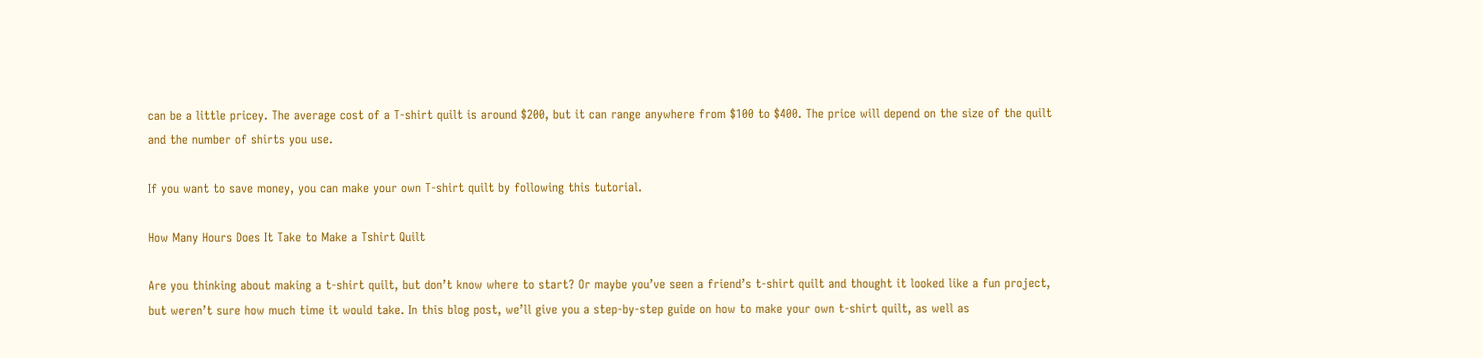can be a little pricey. The average cost of a T-shirt quilt is around $200, but it can range anywhere from $100 to $400. The price will depend on the size of the quilt and the number of shirts you use.

If you want to save money, you can make your own T-shirt quilt by following this tutorial.

How Many Hours Does It Take to Make a Tshirt Quilt

Are you thinking about making a t-shirt quilt, but don’t know where to start? Or maybe you’ve seen a friend’s t-shirt quilt and thought it looked like a fun project, but weren’t sure how much time it would take. In this blog post, we’ll give you a step-by-step guide on how to make your own t-shirt quilt, as well as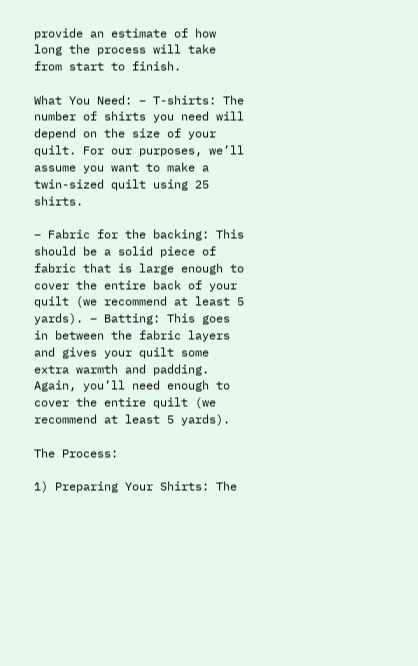provide an estimate of how long the process will take from start to finish.

What You Need: – T-shirts: The number of shirts you need will depend on the size of your quilt. For our purposes, we’ll assume you want to make a twin-sized quilt using 25 shirts.

– Fabric for the backing: This should be a solid piece of fabric that is large enough to cover the entire back of your quilt (we recommend at least 5 yards). – Batting: This goes in between the fabric layers and gives your quilt some extra warmth and padding. Again, you’ll need enough to cover the entire quilt (we recommend at least 5 yards).

The Process:

1) Preparing Your Shirts: The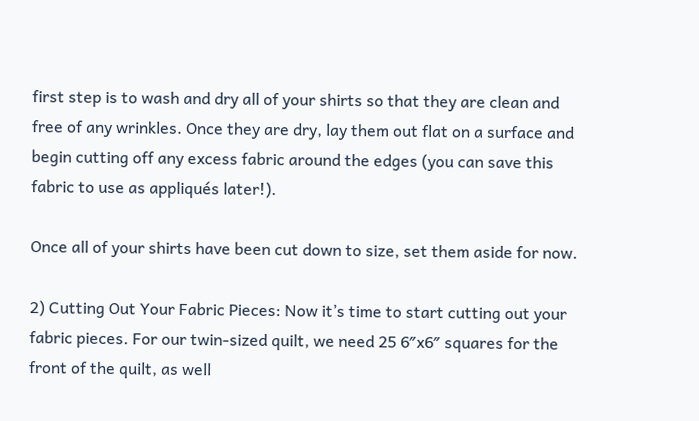first step is to wash and dry all of your shirts so that they are clean and free of any wrinkles. Once they are dry, lay them out flat on a surface and begin cutting off any excess fabric around the edges (you can save this fabric to use as appliqués later!).

Once all of your shirts have been cut down to size, set them aside for now.

2) Cutting Out Your Fabric Pieces: Now it’s time to start cutting out your fabric pieces. For our twin-sized quilt, we need 25 6″x6″ squares for the front of the quilt, as well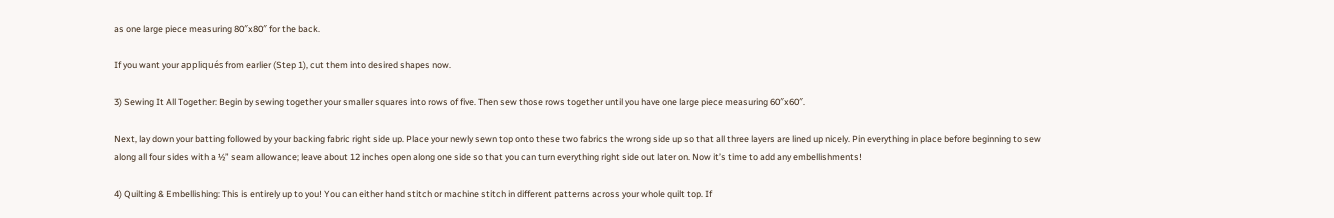as one large piece measuring 80″x80″ for the back.

If you want your appliqués from earlier (Step 1), cut them into desired shapes now.

3) Sewing It All Together: Begin by sewing together your smaller squares into rows of five. Then sew those rows together until you have one large piece measuring 60″x60″.

Next, lay down your batting followed by your backing fabric right side up. Place your newly sewn top onto these two fabrics the wrong side up so that all three layers are lined up nicely. Pin everything in place before beginning to sew along all four sides with a ½” seam allowance; leave about 12 inches open along one side so that you can turn everything right side out later on. Now it’s time to add any embellishments!

4) Quilting & Embellishing: This is entirely up to you! You can either hand stitch or machine stitch in different patterns across your whole quilt top. If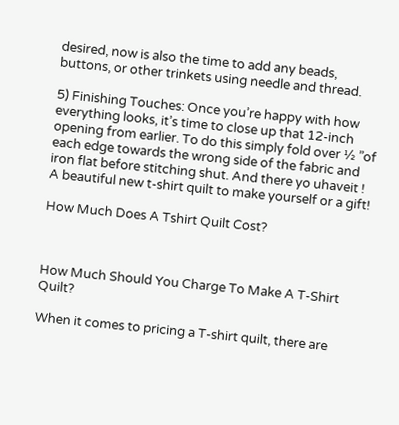desired, now is also the time to add any beads, buttons, or other trinkets using needle and thread.

5) Finishing Touches: Once you’re happy with how everything looks, it’s time to close up that 12-inch opening from earlier. To do this simply fold over ½ ”of each edge towards the wrong side of the fabric and iron flat before stitching shut. And there yo uhaveit ! A beautiful new t-shirt quilt to make yourself or a gift!

How Much Does A Tshirt Quilt Cost?



How Much Should You Charge To Make A T-Shirt Quilt?

When it comes to pricing a T-shirt quilt, there are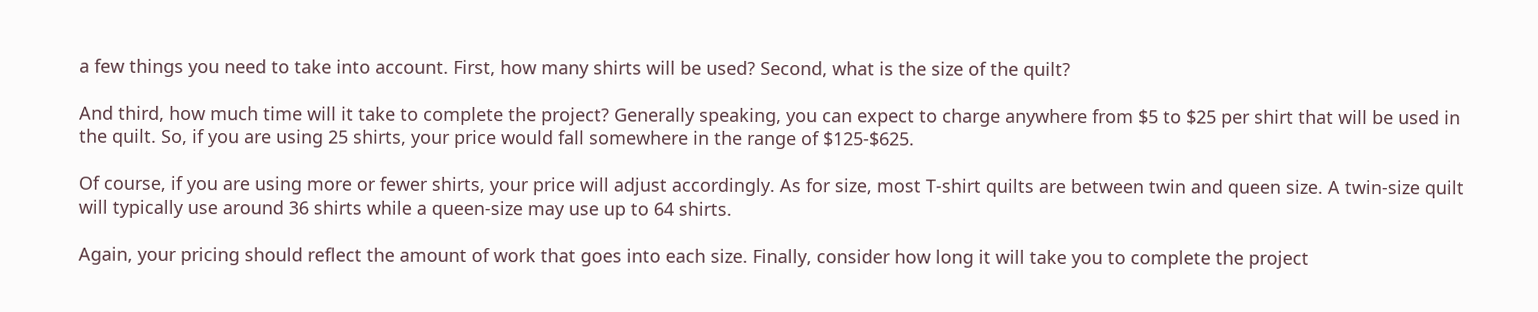a few things you need to take into account. First, how many shirts will be used? Second, what is the size of the quilt?

And third, how much time will it take to complete the project? Generally speaking, you can expect to charge anywhere from $5 to $25 per shirt that will be used in the quilt. So, if you are using 25 shirts, your price would fall somewhere in the range of $125-$625.

Of course, if you are using more or fewer shirts, your price will adjust accordingly. As for size, most T-shirt quilts are between twin and queen size. A twin-size quilt will typically use around 36 shirts while a queen-size may use up to 64 shirts.

Again, your pricing should reflect the amount of work that goes into each size. Finally, consider how long it will take you to complete the project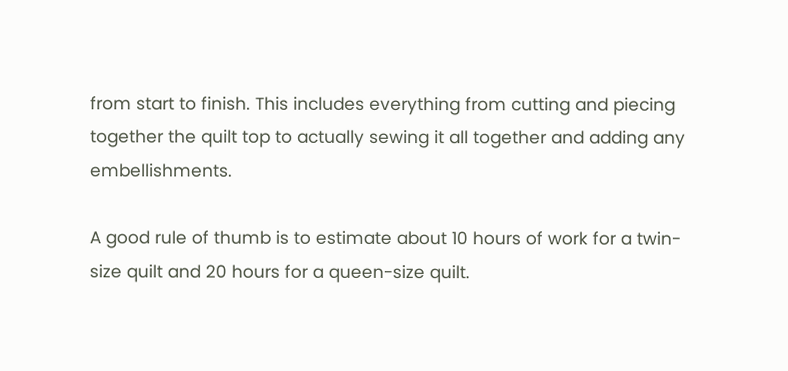from start to finish. This includes everything from cutting and piecing together the quilt top to actually sewing it all together and adding any embellishments.

A good rule of thumb is to estimate about 10 hours of work for a twin-size quilt and 20 hours for a queen-size quilt.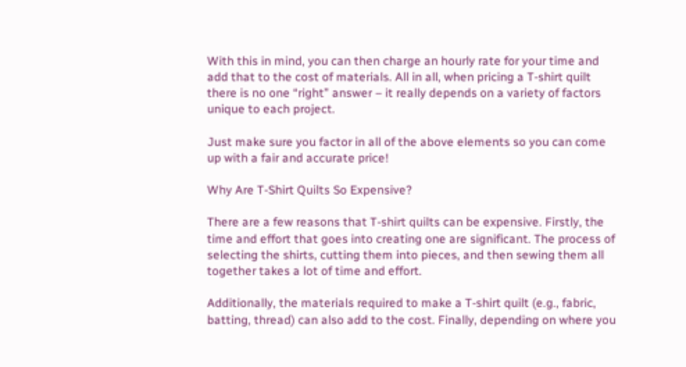With this in mind, you can then charge an hourly rate for your time and add that to the cost of materials. All in all, when pricing a T-shirt quilt there is no one “right” answer – it really depends on a variety of factors unique to each project.

Just make sure you factor in all of the above elements so you can come up with a fair and accurate price!

Why Are T-Shirt Quilts So Expensive?

There are a few reasons that T-shirt quilts can be expensive. Firstly, the time and effort that goes into creating one are significant. The process of selecting the shirts, cutting them into pieces, and then sewing them all together takes a lot of time and effort.

Additionally, the materials required to make a T-shirt quilt (e.g., fabric, batting, thread) can also add to the cost. Finally, depending on where you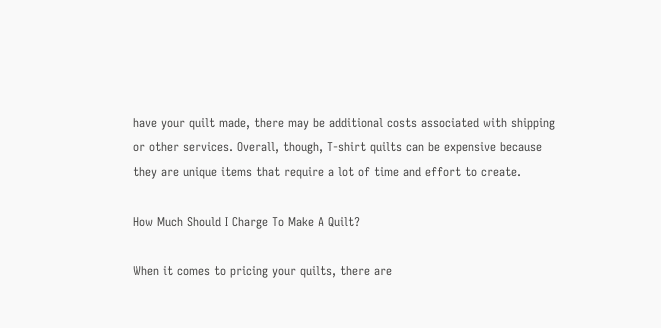have your quilt made, there may be additional costs associated with shipping or other services. Overall, though, T-shirt quilts can be expensive because they are unique items that require a lot of time and effort to create.

How Much Should I Charge To Make A Quilt?

When it comes to pricing your quilts, there are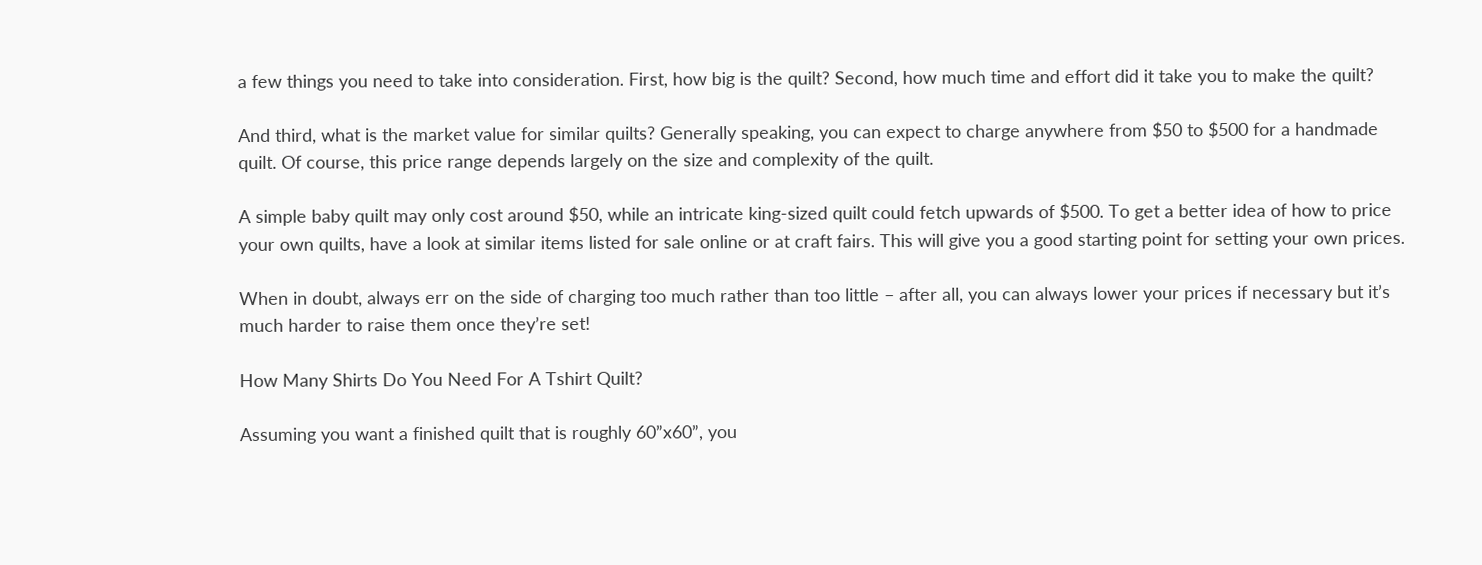a few things you need to take into consideration. First, how big is the quilt? Second, how much time and effort did it take you to make the quilt?

And third, what is the market value for similar quilts? Generally speaking, you can expect to charge anywhere from $50 to $500 for a handmade quilt. Of course, this price range depends largely on the size and complexity of the quilt.

A simple baby quilt may only cost around $50, while an intricate king-sized quilt could fetch upwards of $500. To get a better idea of how to price your own quilts, have a look at similar items listed for sale online or at craft fairs. This will give you a good starting point for setting your own prices.

When in doubt, always err on the side of charging too much rather than too little – after all, you can always lower your prices if necessary but it’s much harder to raise them once they’re set!

How Many Shirts Do You Need For A Tshirt Quilt?

Assuming you want a finished quilt that is roughly 60”x60”, you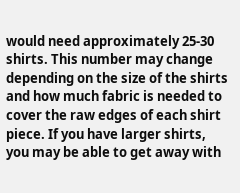would need approximately 25-30 shirts. This number may change depending on the size of the shirts and how much fabric is needed to cover the raw edges of each shirt piece. If you have larger shirts, you may be able to get away with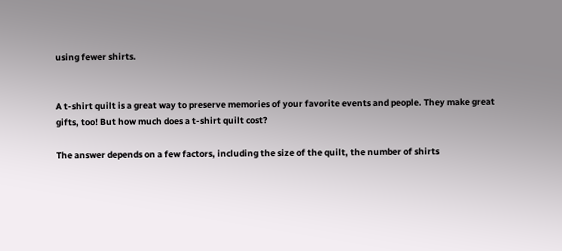using fewer shirts.


A t-shirt quilt is a great way to preserve memories of your favorite events and people. They make great gifts, too! But how much does a t-shirt quilt cost?

The answer depends on a few factors, including the size of the quilt, the number of shirts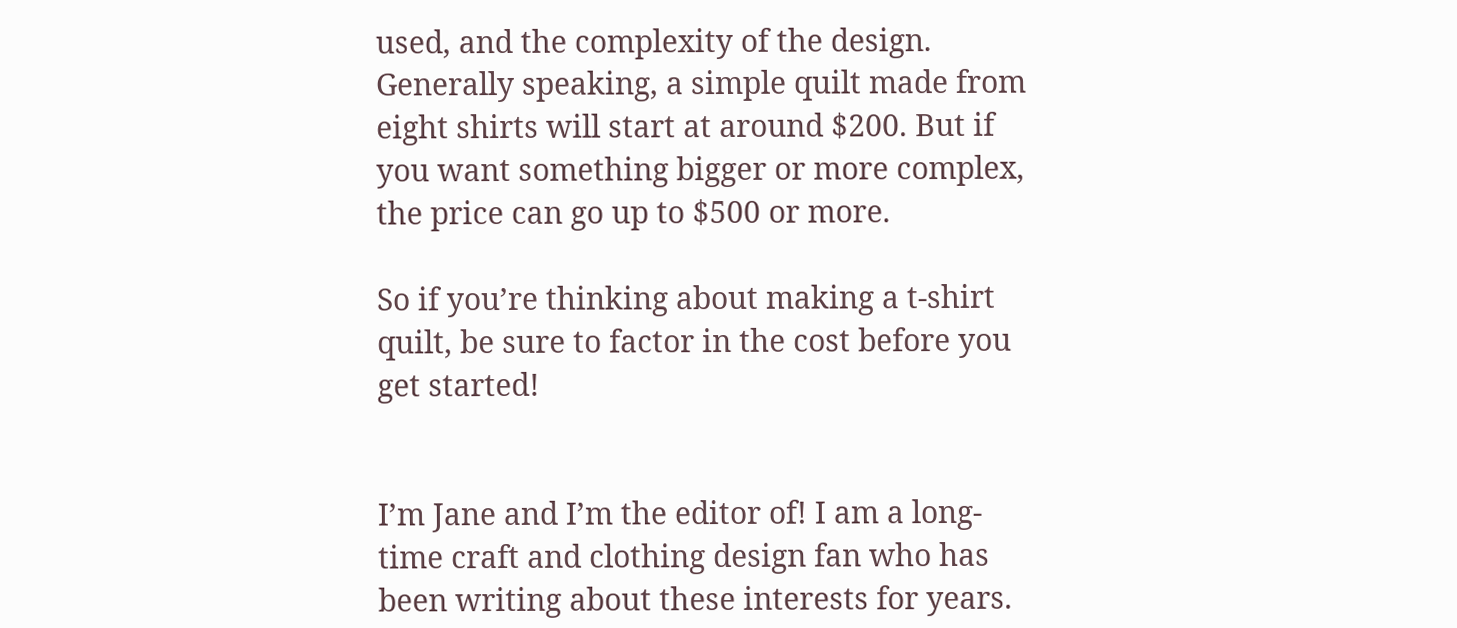used, and the complexity of the design. Generally speaking, a simple quilt made from eight shirts will start at around $200. But if you want something bigger or more complex, the price can go up to $500 or more.

So if you’re thinking about making a t-shirt quilt, be sure to factor in the cost before you get started!


I’m Jane and I’m the editor of! I am a long-time craft and clothing design fan who has been writing about these interests for years.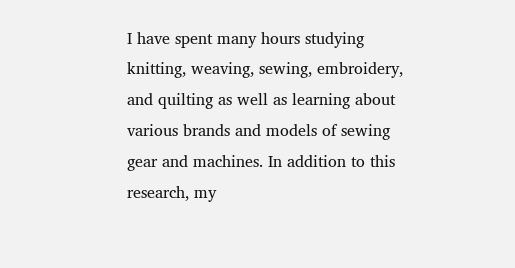I have spent many hours studying knitting, weaving, sewing, embroidery, and quilting as well as learning about various brands and models of sewing gear and machines. In addition to this research, my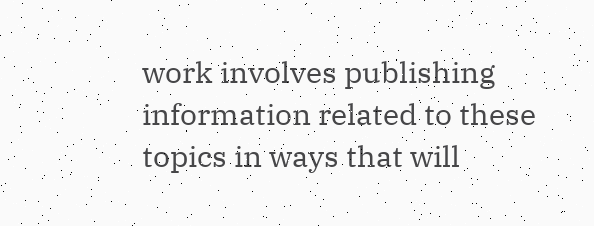work involves publishing information related to these topics in ways that will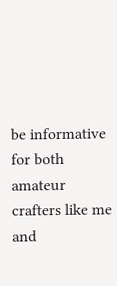be informative for both amateur crafters like me and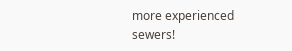more experienced sewers!